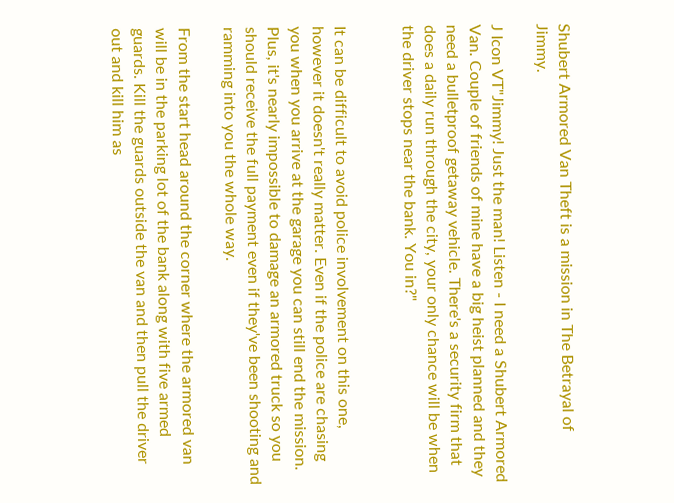Shubert Armored Van Theft is a mission in The Betrayal of Jimmy.

J Icon VT"Jimmy! Just the man! Listen - I need a Shubert Armored Van. Couple of friends of mine have a big heist planned and they need a bulletproof getaway vehicle. There's a security firm that does a daily run through the city, your only chance will be when the driver stops near the bank. You in?"


It can be difficult to avoid police involvement on this one, however it doesn't really matter. Even if the police are chasing you when you arrive at the garage you can still end the mission. Plus, it's nearly impossible to damage an armored truck so you should receive the full payment even if they've been shooting and ramming into you the whole way.

From the start head around the corner where the armored van will be in the parking lot of the bank along with five armed guards. Kill the guards outside the van and then pull the driver out and kill him as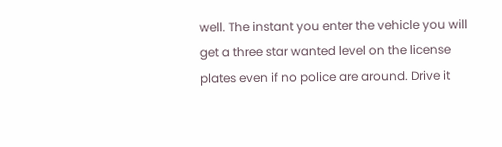well. The instant you enter the vehicle you will get a three star wanted level on the license plates even if no police are around. Drive it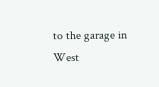to the garage in West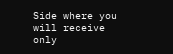Side where you will receive only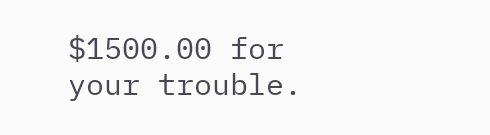$1500.00 for your trouble.